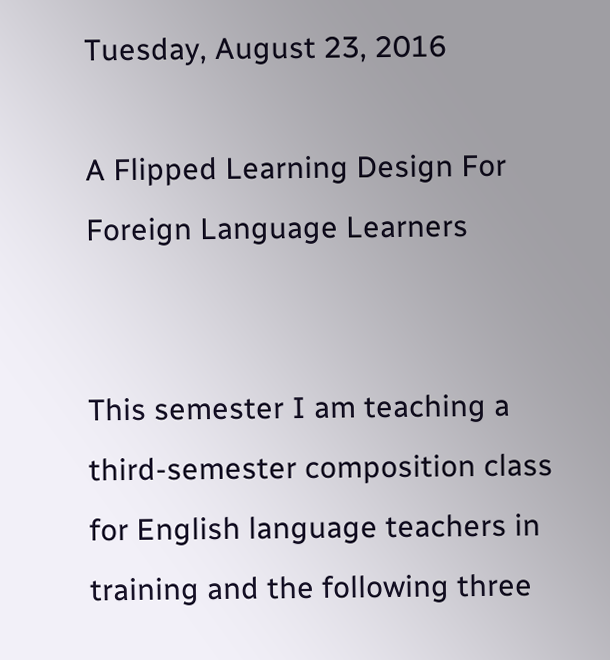Tuesday, August 23, 2016

A Flipped Learning Design For Foreign Language Learners


This semester I am teaching a third-semester composition class for English language teachers in training and the following three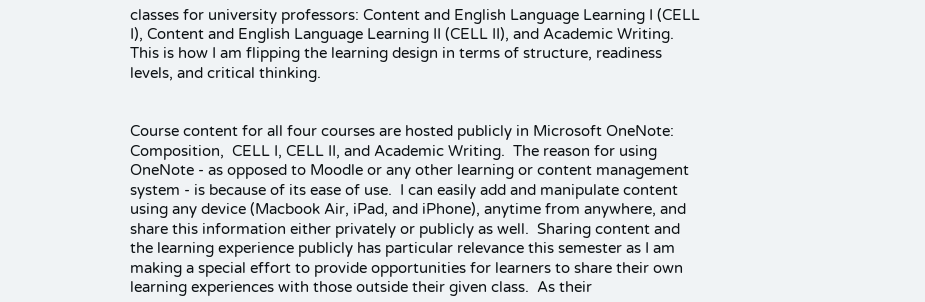classes for university professors: Content and English Language Learning I (CELL I), Content and English Language Learning II (CELL II), and Academic Writing.  This is how I am flipping the learning design in terms of structure, readiness levels, and critical thinking.


Course content for all four courses are hosted publicly in Microsoft OneNote: Composition,  CELL I, CELL II, and Academic Writing.  The reason for using OneNote - as opposed to Moodle or any other learning or content management system - is because of its ease of use.  I can easily add and manipulate content using any device (Macbook Air, iPad, and iPhone), anytime from anywhere, and share this information either privately or publicly as well.  Sharing content and the learning experience publicly has particular relevance this semester as I am making a special effort to provide opportunities for learners to share their own learning experiences with those outside their given class.  As their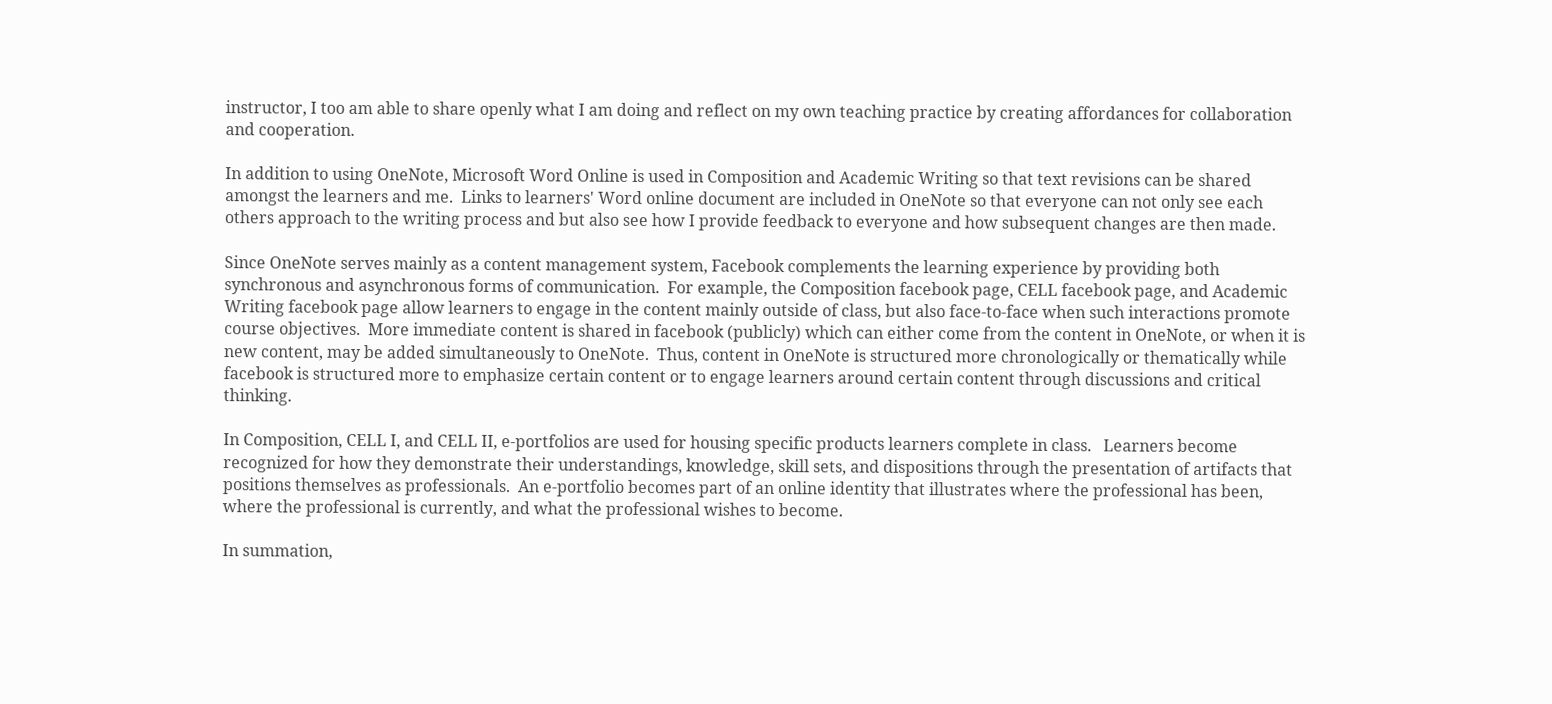instructor, I too am able to share openly what I am doing and reflect on my own teaching practice by creating affordances for collaboration and cooperation.

In addition to using OneNote, Microsoft Word Online is used in Composition and Academic Writing so that text revisions can be shared amongst the learners and me.  Links to learners' Word online document are included in OneNote so that everyone can not only see each others approach to the writing process and but also see how I provide feedback to everyone and how subsequent changes are then made.

Since OneNote serves mainly as a content management system, Facebook complements the learning experience by providing both synchronous and asynchronous forms of communication.  For example, the Composition facebook page, CELL facebook page, and Academic Writing facebook page allow learners to engage in the content mainly outside of class, but also face-to-face when such interactions promote course objectives.  More immediate content is shared in facebook (publicly) which can either come from the content in OneNote, or when it is new content, may be added simultaneously to OneNote.  Thus, content in OneNote is structured more chronologically or thematically while facebook is structured more to emphasize certain content or to engage learners around certain content through discussions and critical thinking.

In Composition, CELL I, and CELL II, e-portfolios are used for housing specific products learners complete in class.   Learners become recognized for how they demonstrate their understandings, knowledge, skill sets, and dispositions through the presentation of artifacts that positions themselves as professionals.  An e-portfolio becomes part of an online identity that illustrates where the professional has been, where the professional is currently, and what the professional wishes to become.

In summation,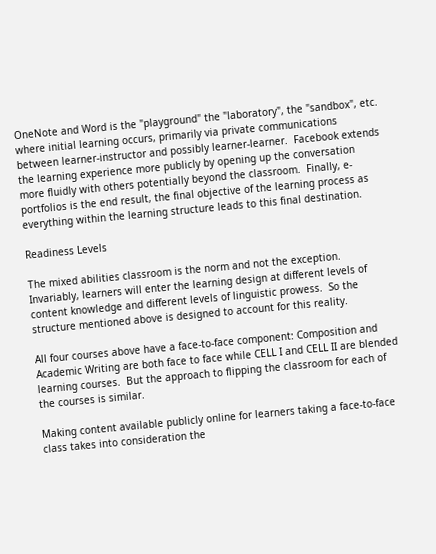OneNote and Word is the "playground" the "laboratory", the "sandbox", etc. where initial learning occurs, primarily via private communications between learner-instructor and possibly learner-learner.  Facebook extends the learning experience more publicly by opening up the conversation more fluidly with others potentially beyond the classroom.  Finally, e-portfolios is the end result, the final objective of the learning process as everything within the learning structure leads to this final destination.

Readiness Levels

The mixed abilities classroom is the norm and not the exception.  Invariably, learners will enter the learning design at different levels of content knowledge and different levels of linguistic prowess.  So the structure mentioned above is designed to account for this reality.

All four courses above have a face-to-face component: Composition and Academic Writing are both face to face while CELL I and CELL II are blended learning courses.  But the approach to flipping the classroom for each of the courses is similar.

Making content available publicly online for learners taking a face-to-face class takes into consideration the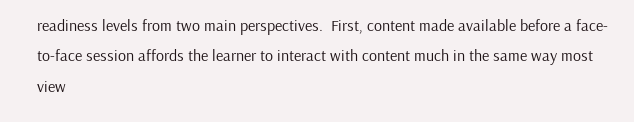readiness levels from two main perspectives.  First, content made available before a face-to-face session affords the learner to interact with content much in the same way most view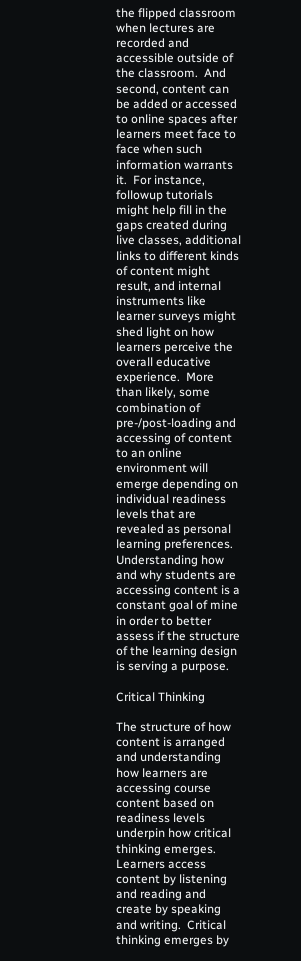the flipped classroom when lectures are recorded and accessible outside of the classroom.  And second, content can be added or accessed to online spaces after learners meet face to face when such information warrants it.  For instance, followup tutorials might help fill in the gaps created during live classes, additional links to different kinds of content might result, and internal instruments like learner surveys might shed light on how learners perceive the overall educative experience.  More than likely, some combination of pre-/post-loading and accessing of content to an online environment will emerge depending on individual readiness levels that are revealed as personal learning preferences.  Understanding how and why students are accessing content is a constant goal of mine in order to better assess if the structure of the learning design is serving a purpose.

Critical Thinking

The structure of how content is arranged and understanding how learners are accessing course content based on readiness levels underpin how critical thinking emerges.  Learners access content by listening and reading and create by speaking and writing.  Critical thinking emerges by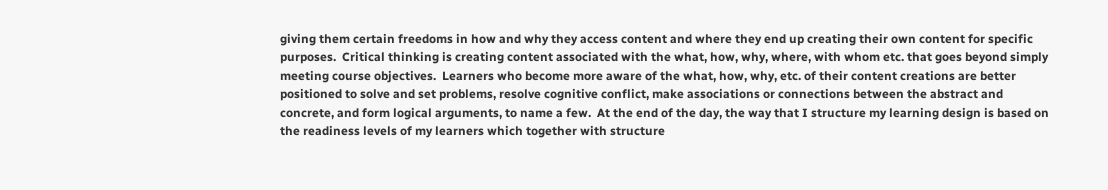giving them certain freedoms in how and why they access content and where they end up creating their own content for specific purposes.  Critical thinking is creating content associated with the what, how, why, where, with whom etc. that goes beyond simply meeting course objectives.  Learners who become more aware of the what, how, why, etc. of their content creations are better positioned to solve and set problems, resolve cognitive conflict, make associations or connections between the abstract and concrete, and form logical arguments, to name a few.  At the end of the day, the way that I structure my learning design is based on the readiness levels of my learners which together with structure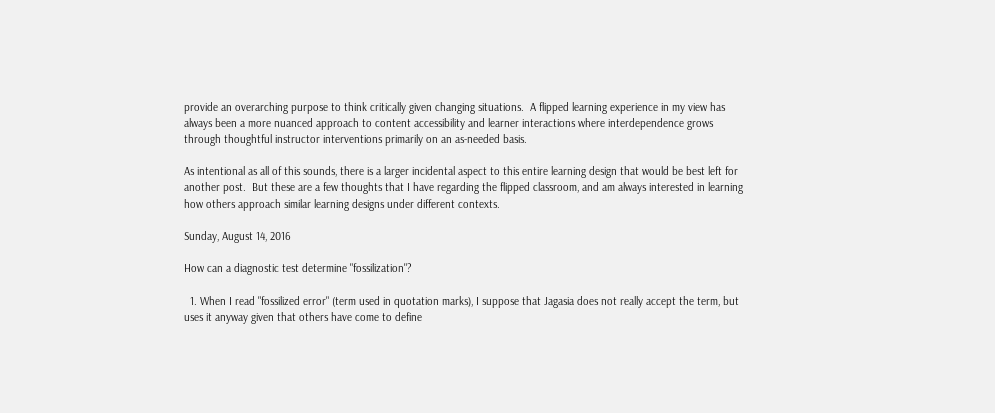provide an overarching purpose to think critically given changing situations.  A flipped learning experience in my view has always been a more nuanced approach to content accessibility and learner interactions where interdependence grows through thoughtful instructor interventions primarily on an as-needed basis.

As intentional as all of this sounds, there is a larger incidental aspect to this entire learning design that would be best left for another post.  But these are a few thoughts that I have regarding the flipped classroom, and am always interested in learning how others approach similar learning designs under different contexts.

Sunday, August 14, 2016

How can a diagnostic test determine "fossilization"?

  1. When I read "fossilized error" (term used in quotation marks), I suppose that Jagasia does not really accept the term, but uses it anyway given that others have come to define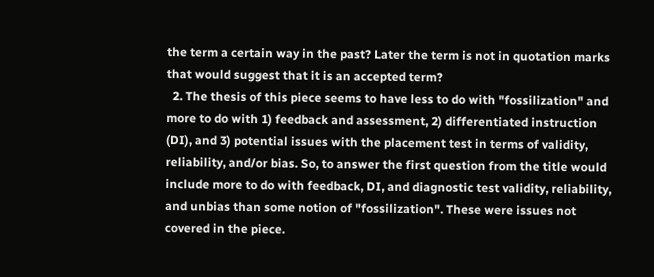the term a certain way in the past? Later the term is not in quotation marks that would suggest that it is an accepted term?
  2. The thesis of this piece seems to have less to do with "fossilization" and more to do with 1) feedback and assessment, 2) differentiated instruction (DI), and 3) potential issues with the placement test in terms of validity, reliability, and/or bias. So, to answer the first question from the title would include more to do with feedback, DI, and diagnostic test validity, reliability, and unbias than some notion of "fossilization". These were issues not covered in the piece.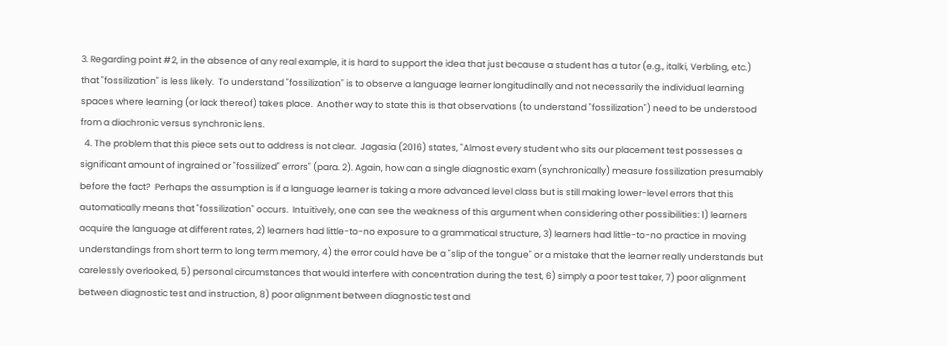3. Regarding point #2, in the absence of any real example, it is hard to support the idea that just because a student has a tutor (e.g., italki, Verbling, etc.) that "fossilization" is less likely.  To understand "fossilization" is to observe a language learner longitudinally and not necessarily the individual learning spaces where learning (or lack thereof) takes place.  Another way to state this is that observations (to understand "fossilization") need to be understood from a diachronic versus synchronic lens.
  4. The problem that this piece sets out to address is not clear.  Jagasia (2016) states, "Almost every student who sits our placement test possesses a significant amount of ingrained or "fossilized" errors" (para. 2). Again, how can a single diagnostic exam (synchronically) measure fossilization presumably before the fact?  Perhaps the assumption is if a language learner is taking a more advanced level class but is still making lower-level errors that this automatically means that "fossilization" occurs.  Intuitively, one can see the weakness of this argument when considering other possibilities: 1) learners acquire the language at different rates, 2) learners had little-to-no exposure to a grammatical structure, 3) learners had little-to-no practice in moving understandings from short term to long term memory, 4) the error could have be a "slip of the tongue" or a mistake that the learner really understands but carelessly overlooked, 5) personal circumstances that would interfere with concentration during the test, 6) simply a poor test taker, 7) poor alignment between diagnostic test and instruction, 8) poor alignment between diagnostic test and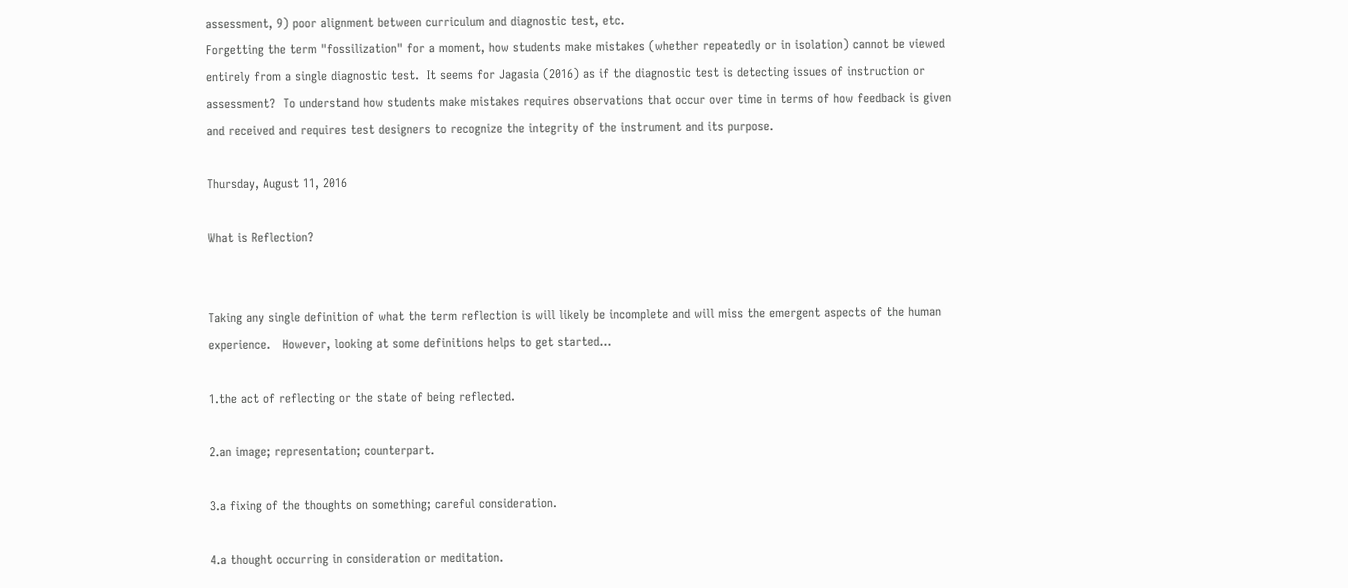assessment, 9) poor alignment between curriculum and diagnostic test, etc.
Forgetting the term "fossilization" for a moment, how students make mistakes (whether repeatedly or in isolation) cannot be viewed entirely from a single diagnostic test.  It seems for Jagasia (2016) as if the diagnostic test is detecting issues of instruction or assessment?  To understand how students make mistakes requires observations that occur over time in terms of how feedback is given and received and requires test designers to recognize the integrity of the instrument and its purpose.

Thursday, August 11, 2016

What is Reflection?


Taking any single definition of what the term reflection is will likely be incomplete and will miss the emergent aspects of the human experience.   However, looking at some definitions helps to get started…

1.the act of reflecting or the state of being reflected.

2.an image; representation; counterpart.

3.a fixing of the thoughts on something; careful consideration.

4.a thought occurring in consideration or meditation.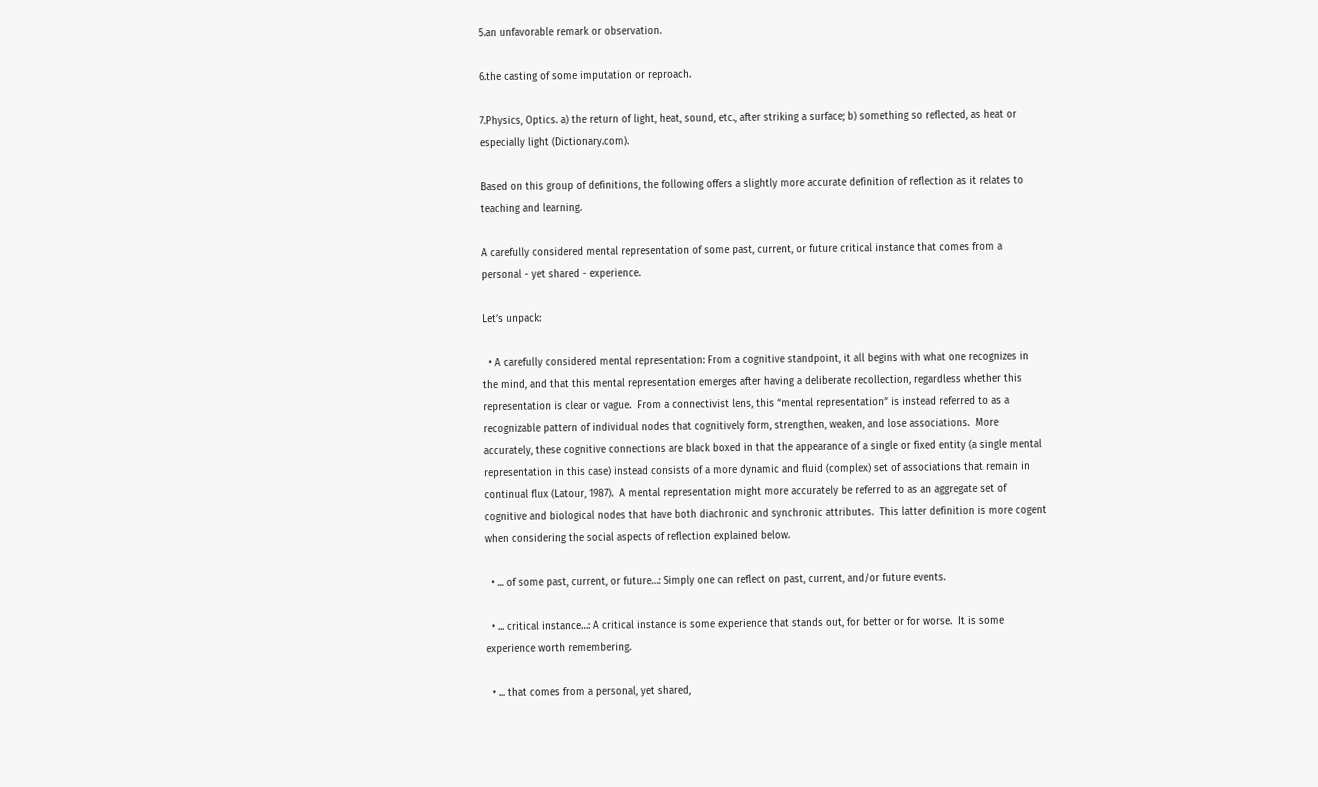5.an unfavorable remark or observation.

6.the casting of some imputation or reproach.

7.Physics, Optics. a) the return of light, heat, sound, etc., after striking a surface; b) something so reflected, as heat or especially light (Dictionary.com).

Based on this group of definitions, the following offers a slightly more accurate definition of reflection as it relates to teaching and learning.

A carefully considered mental representation of some past, current, or future critical instance that comes from a personal - yet shared - experience.

Let’s unpack:

  • A carefully considered mental representation: From a cognitive standpoint, it all begins with what one recognizes in the mind, and that this mental representation emerges after having a deliberate recollection, regardless whether this representation is clear or vague.  From a connectivist lens, this “mental representation” is instead referred to as a recognizable pattern of individual nodes that cognitively form, strengthen, weaken, and lose associations.  More accurately, these cognitive connections are black boxed in that the appearance of a single or fixed entity (a single mental representation in this case) instead consists of a more dynamic and fluid (complex) set of associations that remain in continual flux (Latour, 1987).  A mental representation might more accurately be referred to as an aggregate set of cognitive and biological nodes that have both diachronic and synchronic attributes.  This latter definition is more cogent when considering the social aspects of reflection explained below.

  • ... of some past, current, or future…: Simply one can reflect on past, current, and/or future events.

  • ... critical instance…: A critical instance is some experience that stands out, for better or for worse.  It is some experience worth remembering.

  • ... that comes from a personal, yet shared,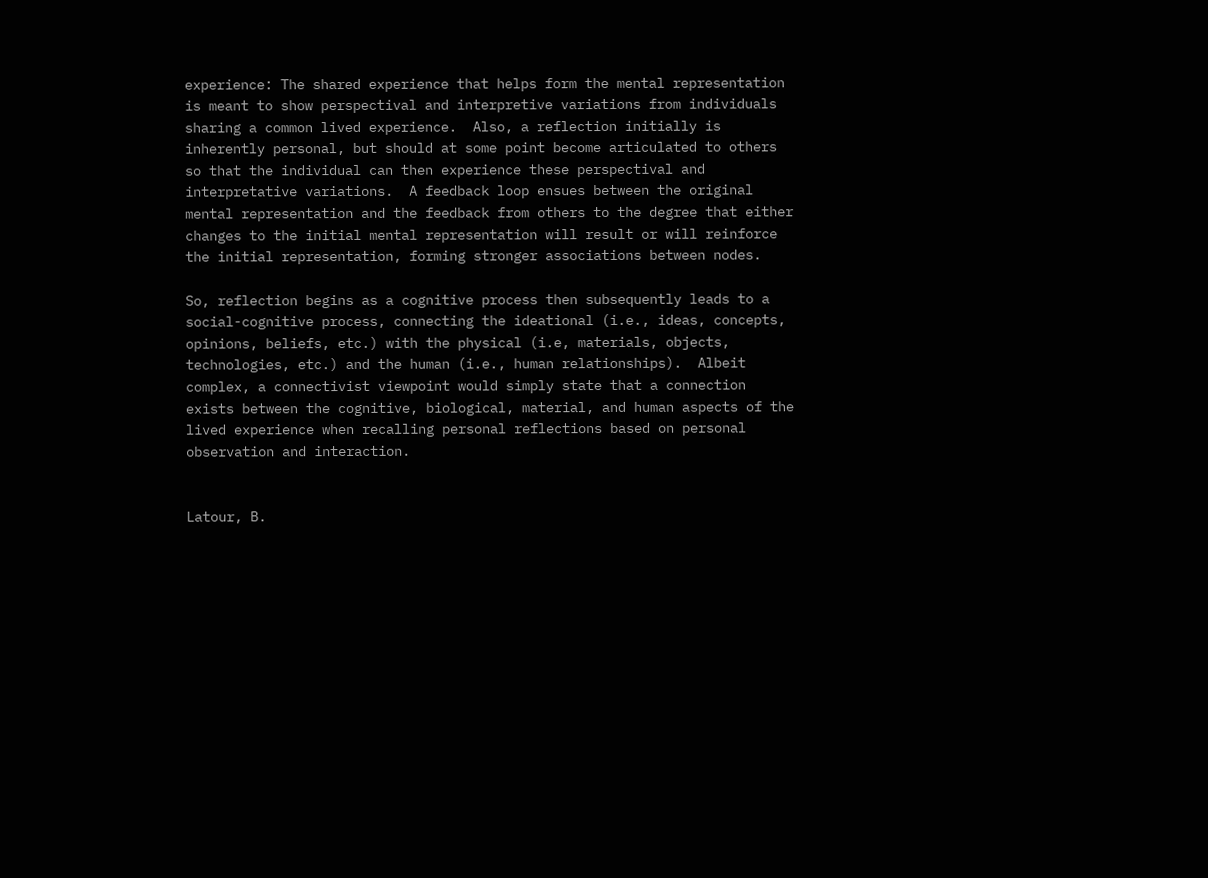experience: The shared experience that helps form the mental representation is meant to show perspectival and interpretive variations from individuals sharing a common lived experience.  Also, a reflection initially is inherently personal, but should at some point become articulated to others so that the individual can then experience these perspectival and interpretative variations.  A feedback loop ensues between the original mental representation and the feedback from others to the degree that either changes to the initial mental representation will result or will reinforce the initial representation, forming stronger associations between nodes.

So, reflection begins as a cognitive process then subsequently leads to a social-cognitive process, connecting the ideational (i.e., ideas, concepts, opinions, beliefs, etc.) with the physical (i.e, materials, objects, technologies, etc.) and the human (i.e., human relationships).  Albeit complex, a connectivist viewpoint would simply state that a connection exists between the cognitive, biological, material, and human aspects of the lived experience when recalling personal reflections based on personal observation and interaction.


Latour, B.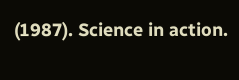(1987). Science in action.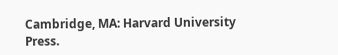Cambridge, MA: Harvard University Press.